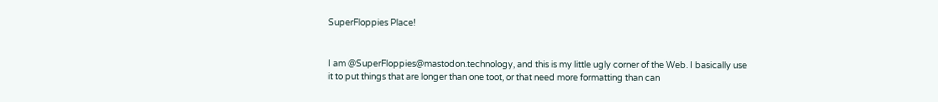SuperFloppies Place!


I am @SuperFloppies@mastodon.technology, and this is my little ugly corner of the Web. I basically use it to put things that are longer than one toot, or that need more formatting than can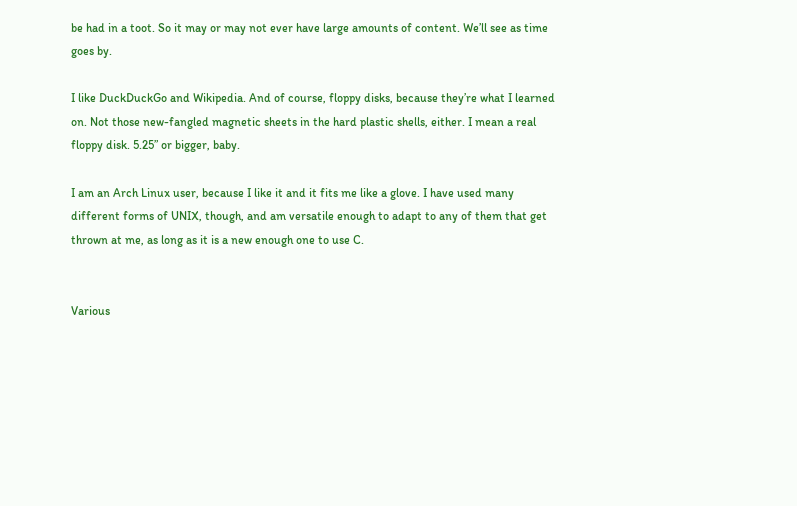be had in a toot. So it may or may not ever have large amounts of content. We’ll see as time goes by.

I like DuckDuckGo and Wikipedia. And of course, floppy disks, because they’re what I learned on. Not those new-fangled magnetic sheets in the hard plastic shells, either. I mean a real floppy disk. 5.25” or bigger, baby.

I am an Arch Linux user, because I like it and it fits me like a glove. I have used many different forms of UNIX, though, and am versatile enough to adapt to any of them that get thrown at me, as long as it is a new enough one to use C.


Various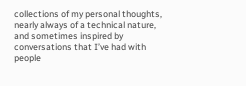collections of my personal thoughts, nearly always of a technical nature, and sometimes inspired by conversations that I’ve had with people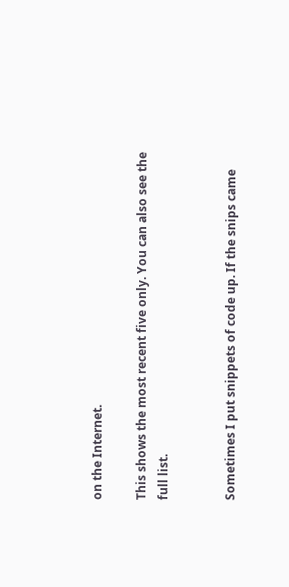on the Internet.

This shows the most recent five only. You can also see the full list.


Sometimes I put snippets of code up. If the snips came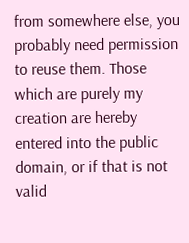from somewhere else, you probably need permission to reuse them. Those which are purely my creation are hereby entered into the public domain, or if that is not valid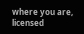where you are, licensed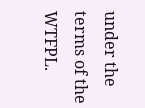under the terms of the WTFPL.